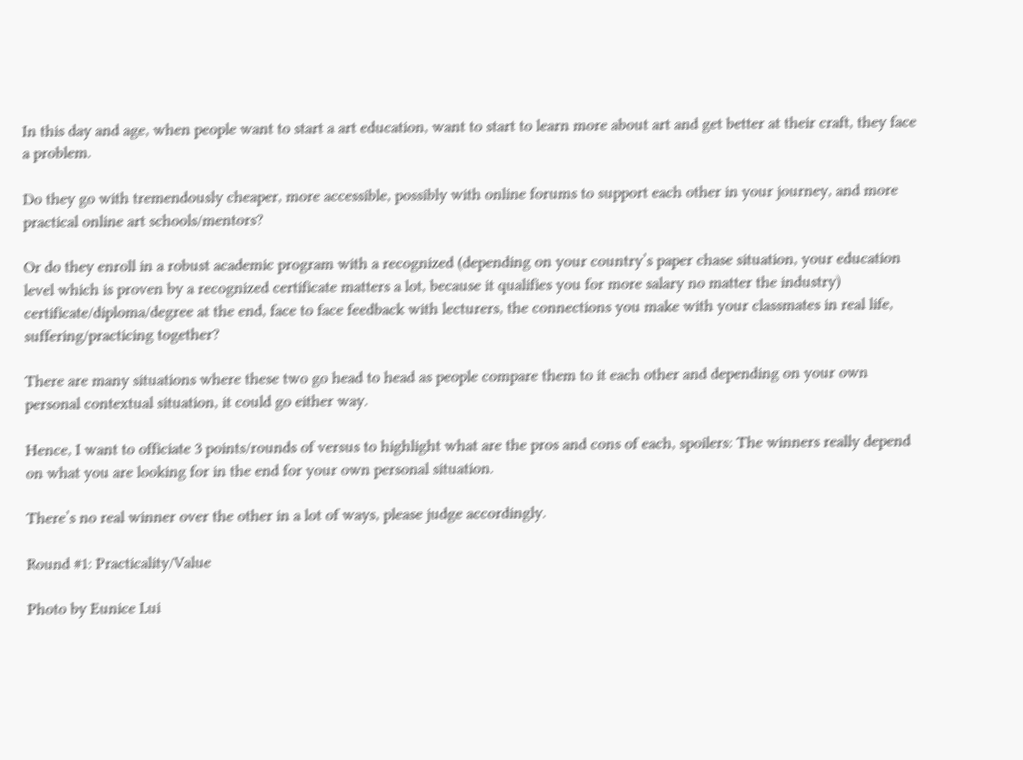In this day and age, when people want to start a art education, want to start to learn more about art and get better at their craft, they face a problem.

Do they go with tremendously cheaper, more accessible, possibly with online forums to support each other in your journey, and more practical online art schools/mentors?

Or do they enroll in a robust academic program with a recognized (depending on your country’s paper chase situation, your education level which is proven by a recognized certificate matters a lot, because it qualifies you for more salary no matter the industry) certificate/diploma/degree at the end, face to face feedback with lecturers, the connections you make with your classmates in real life, suffering/practicing together?

There are many situations where these two go head to head as people compare them to it each other and depending on your own personal contextual situation, it could go either way.

Hence, I want to officiate 3 points/rounds of versus to highlight what are the pros and cons of each, spoilers: The winners really depend on what you are looking for in the end for your own personal situation.

There’s no real winner over the other in a lot of ways, please judge accordingly.

Round #1: Practicality/Value

Photo by Eunice Lui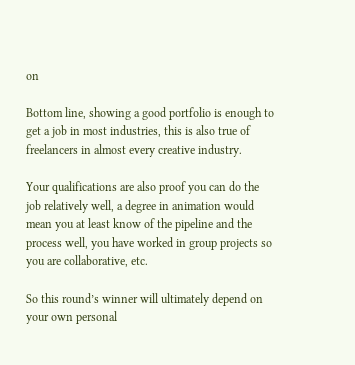on

Bottom line, showing a good portfolio is enough to get a job in most industries, this is also true of freelancers in almost every creative industry.

Your qualifications are also proof you can do the job relatively well, a degree in animation would mean you at least know of the pipeline and the process well, you have worked in group projects so you are collaborative, etc.

So this round’s winner will ultimately depend on your own personal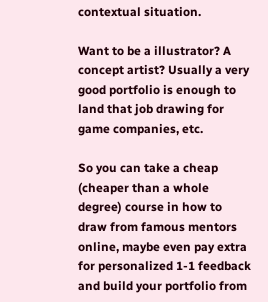contextual situation.

Want to be a illustrator? A concept artist? Usually a very good portfolio is enough to land that job drawing for game companies, etc.

So you can take a cheap (cheaper than a whole degree) course in how to draw from famous mentors online, maybe even pay extra for personalized 1-1 feedback and build your portfolio from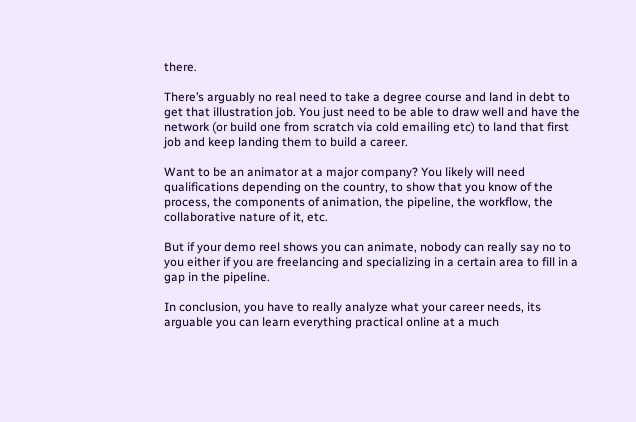there.

There’s arguably no real need to take a degree course and land in debt to get that illustration job. You just need to be able to draw well and have the network (or build one from scratch via cold emailing etc) to land that first job and keep landing them to build a career.

Want to be an animator at a major company? You likely will need qualifications depending on the country, to show that you know of the process, the components of animation, the pipeline, the workflow, the collaborative nature of it, etc.

But if your demo reel shows you can animate, nobody can really say no to you either if you are freelancing and specializing in a certain area to fill in a gap in the pipeline.

In conclusion, you have to really analyze what your career needs, its arguable you can learn everything practical online at a much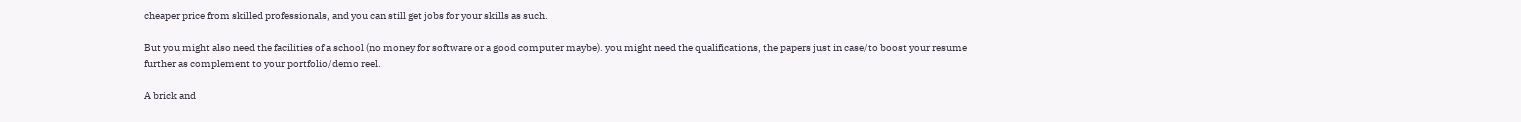cheaper price from skilled professionals, and you can still get jobs for your skills as such.

But you might also need the facilities of a school (no money for software or a good computer maybe). you might need the qualifications, the papers just in case/to boost your resume further as complement to your portfolio/demo reel.

A brick and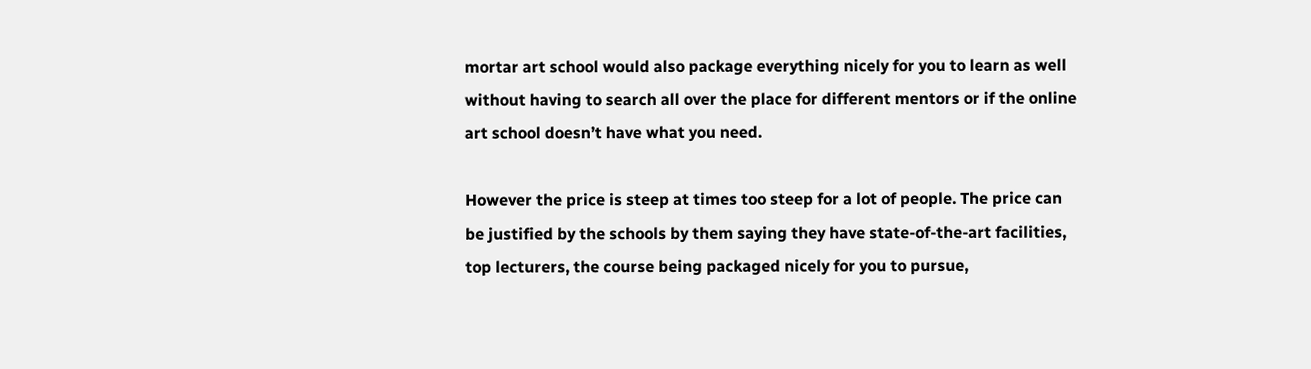mortar art school would also package everything nicely for you to learn as well without having to search all over the place for different mentors or if the online art school doesn’t have what you need.

However the price is steep at times too steep for a lot of people. The price can be justified by the schools by them saying they have state-of-the-art facilities, top lecturers, the course being packaged nicely for you to pursue,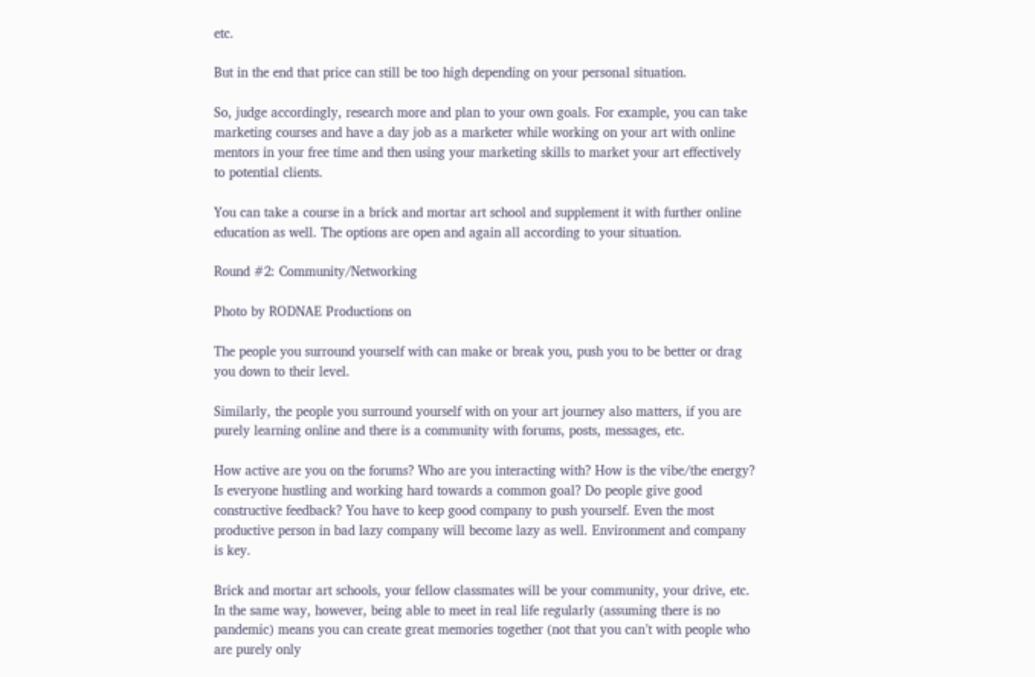etc.

But in the end that price can still be too high depending on your personal situation.

So, judge accordingly, research more and plan to your own goals. For example, you can take marketing courses and have a day job as a marketer while working on your art with online mentors in your free time and then using your marketing skills to market your art effectively to potential clients.

You can take a course in a brick and mortar art school and supplement it with further online education as well. The options are open and again all according to your situation.

Round #2: Community/Networking

Photo by RODNAE Productions on

The people you surround yourself with can make or break you, push you to be better or drag you down to their level.

Similarly, the people you surround yourself with on your art journey also matters, if you are purely learning online and there is a community with forums, posts, messages, etc.

How active are you on the forums? Who are you interacting with? How is the vibe/the energy? Is everyone hustling and working hard towards a common goal? Do people give good constructive feedback? You have to keep good company to push yourself. Even the most productive person in bad lazy company will become lazy as well. Environment and company is key.

Brick and mortar art schools, your fellow classmates will be your community, your drive, etc. In the same way, however, being able to meet in real life regularly (assuming there is no pandemic) means you can create great memories together (not that you can’t with people who are purely only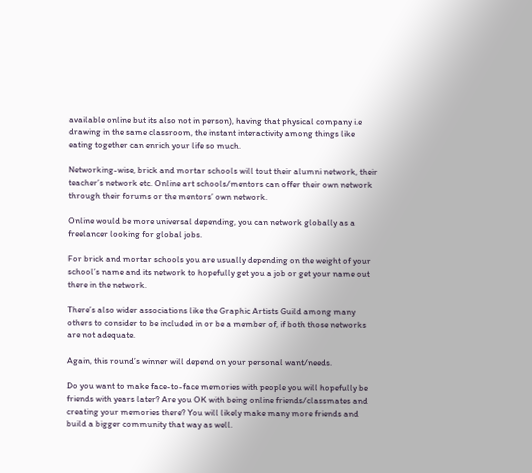available online but its also not in person), having that physical company i.e drawing in the same classroom, the instant interactivity among things like eating together can enrich your life so much.

Networking-wise, brick and mortar schools will tout their alumni network, their teacher’s network etc. Online art schools/mentors can offer their own network through their forums or the mentors’ own network.

Online would be more universal depending, you can network globally as a freelancer looking for global jobs.

For brick and mortar schools you are usually depending on the weight of your school’s name and its network to hopefully get you a job or get your name out there in the network.

There’s also wider associations like the Graphic Artists Guild among many others to consider to be included in or be a member of, if both those networks are not adequate.

Again, this round’s winner will depend on your personal want/needs.

Do you want to make face-to-face memories with people you will hopefully be friends with years later? Are you OK with being online friends/classmates and creating your memories there? You will likely make many more friends and build a bigger community that way as well.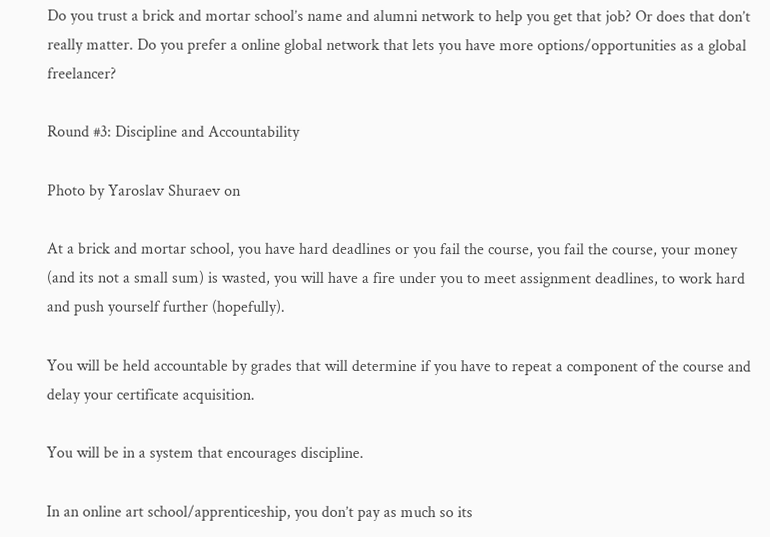Do you trust a brick and mortar school’s name and alumni network to help you get that job? Or does that don’t really matter. Do you prefer a online global network that lets you have more options/opportunities as a global freelancer?

Round #3: Discipline and Accountability

Photo by Yaroslav Shuraev on

At a brick and mortar school, you have hard deadlines or you fail the course, you fail the course, your money (and its not a small sum) is wasted, you will have a fire under you to meet assignment deadlines, to work hard and push yourself further (hopefully).

You will be held accountable by grades that will determine if you have to repeat a component of the course and delay your certificate acquisition.

You will be in a system that encourages discipline.

In an online art school/apprenticeship, you don’t pay as much so its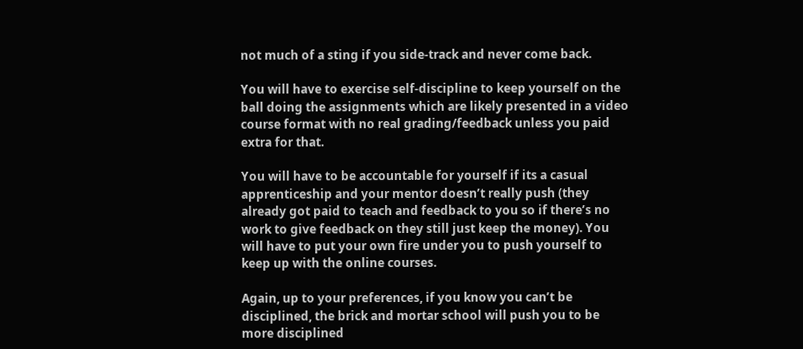not much of a sting if you side-track and never come back.

You will have to exercise self-discipline to keep yourself on the ball doing the assignments which are likely presented in a video course format with no real grading/feedback unless you paid extra for that.

You will have to be accountable for yourself if its a casual apprenticeship and your mentor doesn’t really push (they already got paid to teach and feedback to you so if there’s no work to give feedback on they still just keep the money). You will have to put your own fire under you to push yourself to keep up with the online courses.

Again, up to your preferences, if you know you can’t be disciplined, the brick and mortar school will push you to be more disciplined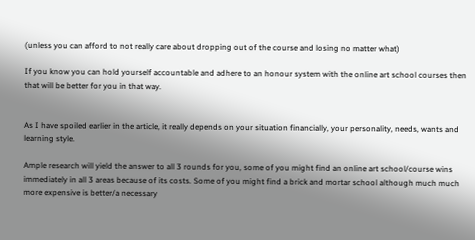(unless you can afford to not really care about dropping out of the course and losing no matter what)

If you know you can hold yourself accountable and adhere to an honour system with the online art school courses then that will be better for you in that way.


As I have spoiled earlier in the article, it really depends on your situation financially, your personality, needs, wants and learning style.

Ample research will yield the answer to all 3 rounds for you, some of you might find an online art school/course wins immediately in all 3 areas because of its costs. Some of you might find a brick and mortar school although much much more expensive is better/a necessary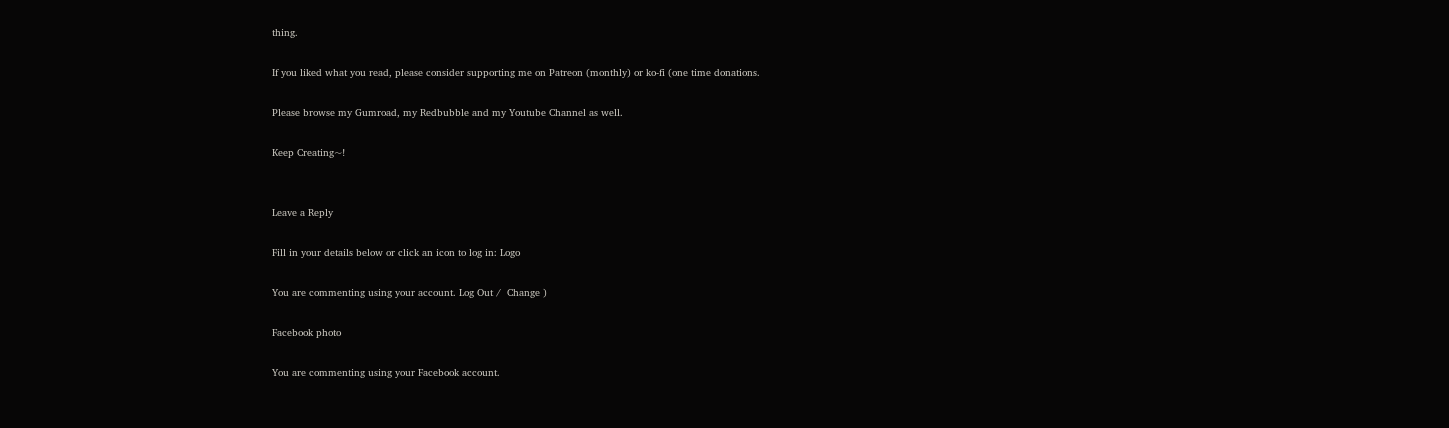thing.

If you liked what you read, please consider supporting me on Patreon (monthly) or ko-fi (one time donations.

Please browse my Gumroad, my Redbubble and my Youtube Channel as well.

Keep Creating~!


Leave a Reply

Fill in your details below or click an icon to log in: Logo

You are commenting using your account. Log Out /  Change )

Facebook photo

You are commenting using your Facebook account.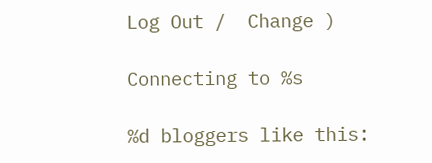Log Out /  Change )

Connecting to %s

%d bloggers like this: